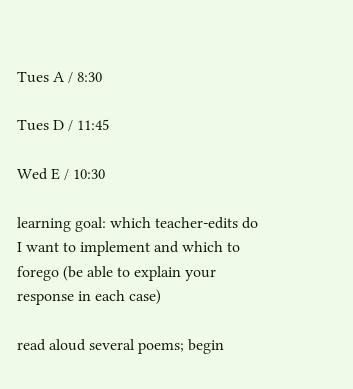Tues A / 8:30

Tues D / 11:45

Wed E / 10:30

learning goal: which teacher-edits do I want to implement and which to forego (be able to explain your response in each case)

read aloud several poems; begin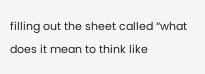filling out the sheet called “what does it mean to think like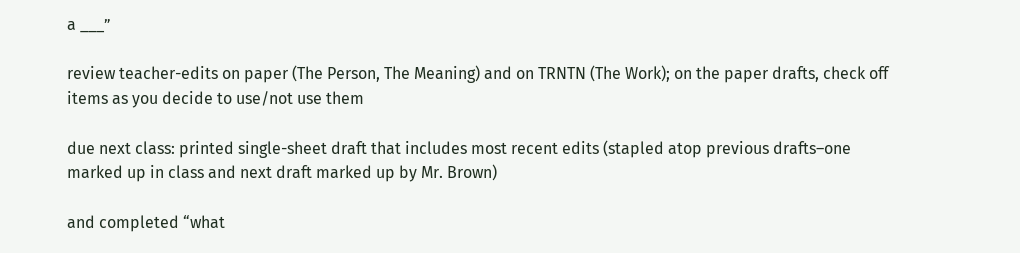a ___”

review teacher-edits on paper (The Person, The Meaning) and on TRNTN (The Work); on the paper drafts, check off items as you decide to use/not use them

due next class: printed single-sheet draft that includes most recent edits (stapled atop previous drafts–one marked up in class and next draft marked up by Mr. Brown)

and completed “what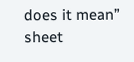does it mean” sheet